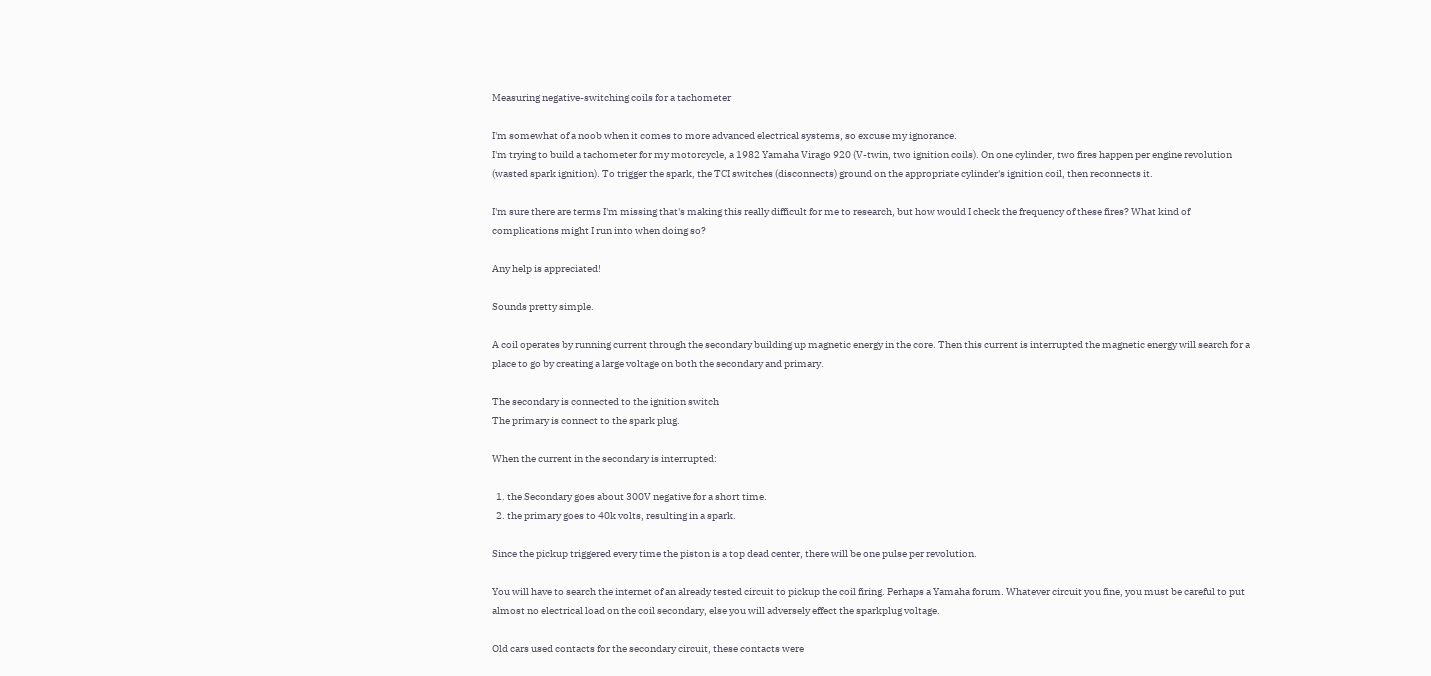Measuring negative-switching coils for a tachometer

I'm somewhat of a noob when it comes to more advanced electrical systems, so excuse my ignorance.
I'm trying to build a tachometer for my motorcycle, a 1982 Yamaha Virago 920 (V-twin, two ignition coils). On one cylinder, two fires happen per engine revolution (wasted spark ignition). To trigger the spark, the TCI switches (disconnects) ground on the appropriate cylinder's ignition coil, then reconnects it.

I'm sure there are terms I'm missing that's making this really difficult for me to research, but how would I check the frequency of these fires? What kind of complications might I run into when doing so?

Any help is appreciated!

Sounds pretty simple.

A coil operates by running current through the secondary building up magnetic energy in the core. Then this current is interrupted the magnetic energy will search for a place to go by creating a large voltage on both the secondary and primary.

The secondary is connected to the ignition switch
The primary is connect to the spark plug.

When the current in the secondary is interrupted:

  1. the Secondary goes about 300V negative for a short time.
  2. the primary goes to 40k volts, resulting in a spark.

Since the pickup triggered every time the piston is a top dead center, there will be one pulse per revolution.

You will have to search the internet of an already tested circuit to pickup the coil firing. Perhaps a Yamaha forum. Whatever circuit you fine, you must be careful to put almost no electrical load on the coil secondary, else you will adversely effect the sparkplug voltage.

Old cars used contacts for the secondary circuit, these contacts were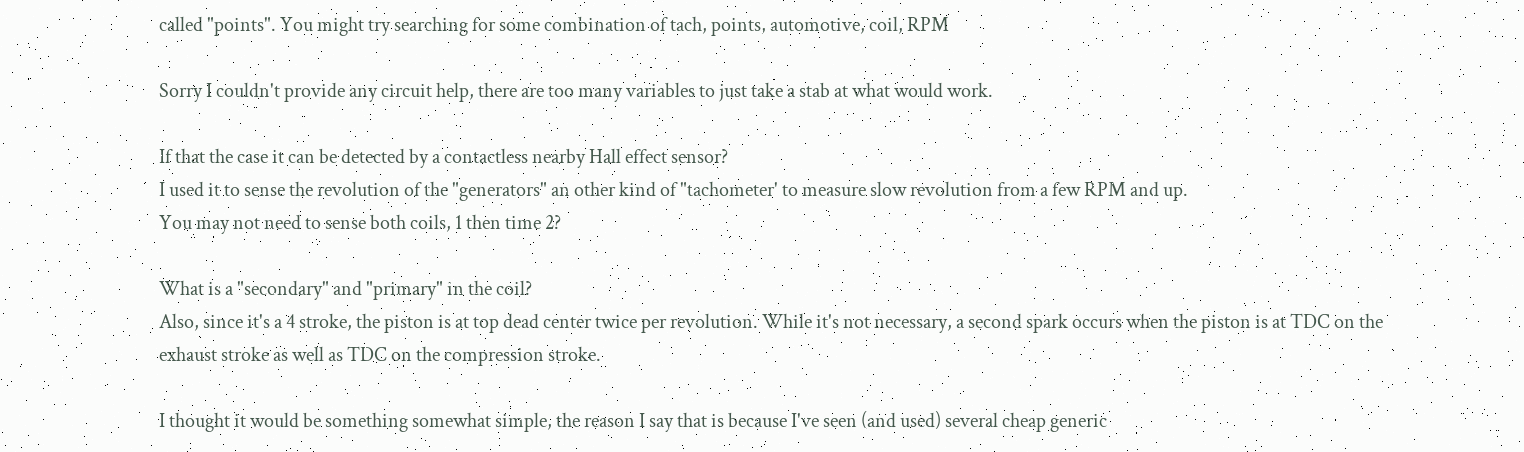called "points". You might try searching for some combination of tach, points, automotive, coil, RPM

Sorry I couldn't provide any circuit help, there are too many variables to just take a stab at what would work.

If that the case it can be detected by a contactless nearby Hall effect sensor?
I used it to sense the revolution of the "generators" an other kind of "tachometer' to measure slow revolution from a few RPM and up.
You may not need to sense both coils, 1 then time 2?

What is a "secondary" and "primary" in the coil?
Also, since it's a 4 stroke, the piston is at top dead center twice per revolution. While it's not necessary, a second spark occurs when the piston is at TDC on the exhaust stroke as well as TDC on the compression stroke.

I thought it would be something somewhat simple, the reason I say that is because I've seen (and used) several cheap generic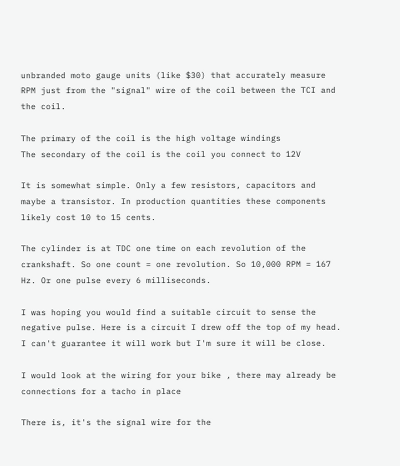unbranded moto gauge units (like $30) that accurately measure RPM just from the "signal" wire of the coil between the TCI and the coil.

The primary of the coil is the high voltage windings
The secondary of the coil is the coil you connect to 12V

It is somewhat simple. Only a few resistors, capacitors and maybe a transistor. In production quantities these components likely cost 10 to 15 cents.

The cylinder is at TDC one time on each revolution of the crankshaft. So one count = one revolution. So 10,000 RPM = 167 Hz. Or one pulse every 6 milliseconds.

I was hoping you would find a suitable circuit to sense the negative pulse. Here is a circuit I drew off the top of my head. I can't guarantee it will work but I'm sure it will be close.

I would look at the wiring for your bike , there may already be connections for a tacho in place

There is, it's the signal wire for the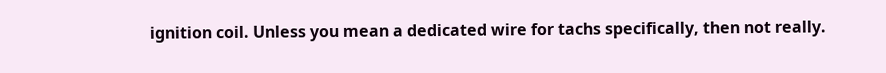ignition coil. Unless you mean a dedicated wire for tachs specifically, then not really.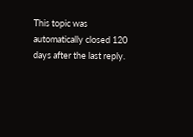This topic was automatically closed 120 days after the last reply.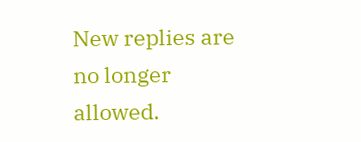New replies are no longer allowed.